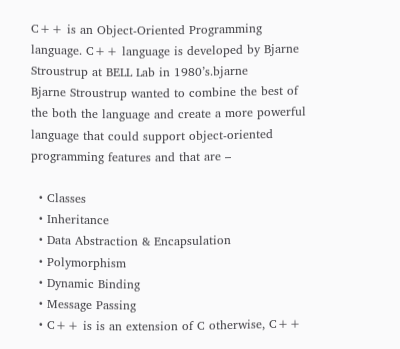C++ is an Object-Oriented Programming language. C++ language is developed by Bjarne Stroustrup at BELL Lab in 1980’s.bjarne
Bjarne Stroustrup wanted to combine the best of the both the language and create a more powerful language that could support object-oriented programming features and that are –

  • Classes
  • Inheritance
  • Data Abstraction & Encapsulation
  • Polymorphism
  • Dynamic Binding
  • Message Passing
  • C++ is is an extension of C otherwise, C++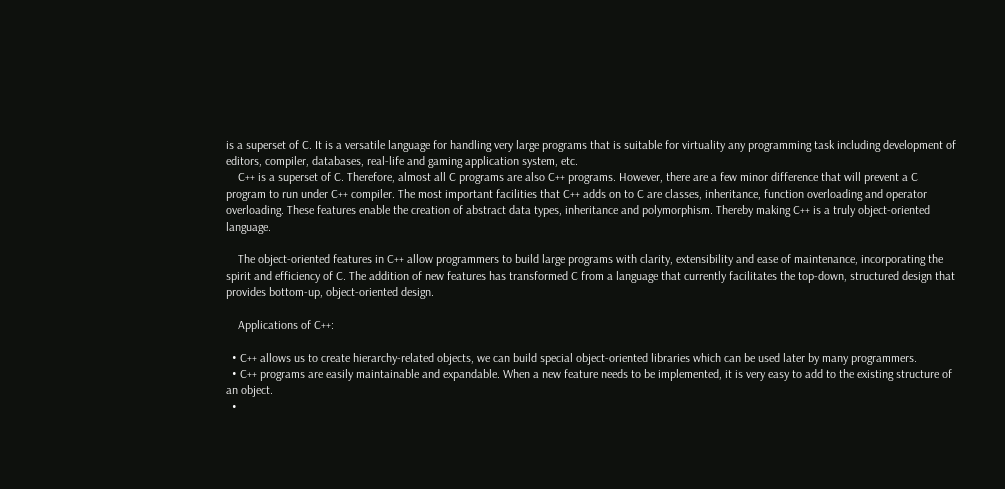is a superset of C. It is a versatile language for handling very large programs that is suitable for virtuality any programming task including development of editors, compiler, databases, real-life and gaming application system, etc.
    C++ is a superset of C. Therefore, almost all C programs are also C++ programs. However, there are a few minor difference that will prevent a C program to run under C++ compiler. The most important facilities that C++ adds on to C are classes, inheritance, function overloading and operator overloading. These features enable the creation of abstract data types, inheritance and polymorphism. Thereby making C++ is a truly object-oriented language.

    The object-oriented features in C++ allow programmers to build large programs with clarity, extensibility and ease of maintenance, incorporating the spirit and efficiency of C. The addition of new features has transformed C from a language that currently facilitates the top-down, structured design that provides bottom-up, object-oriented design.

    Applications of C++:

  • C++ allows us to create hierarchy-related objects, we can build special object-oriented libraries which can be used later by many programmers.
  • C++ programs are easily maintainable and expandable. When a new feature needs to be implemented, it is very easy to add to the existing structure of an object.
  •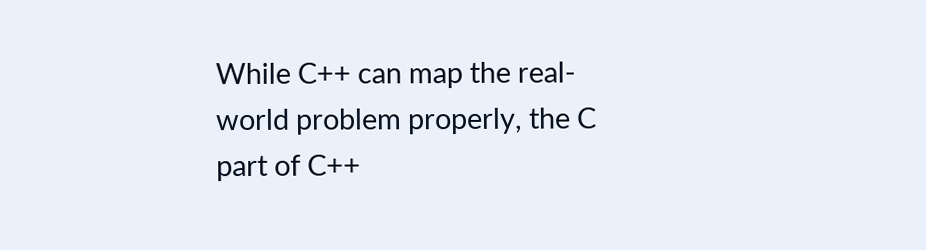While C++ can map the real-world problem properly, the C part of C++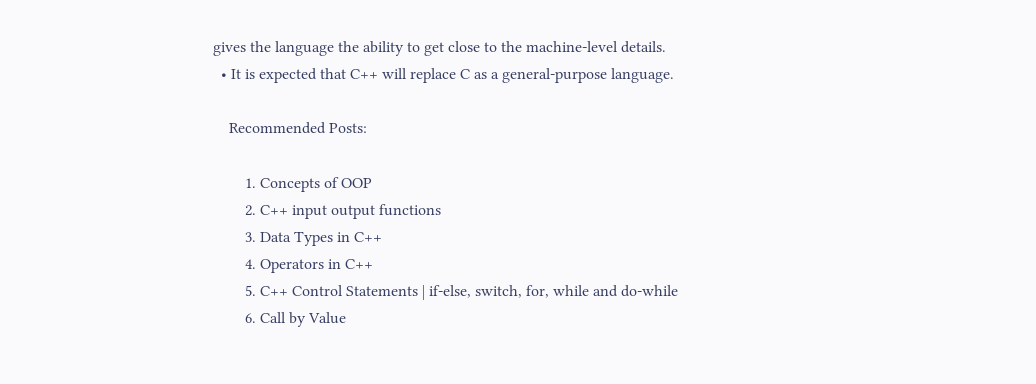gives the language the ability to get close to the machine-level details.
  • It is expected that C++ will replace C as a general-purpose language.

    Recommended Posts:

        1. Concepts of OOP
        2. C++ input output functions
        3. Data Types in C++
        4. Operators in C++
        5. C++ Control Statements | if-else, switch, for, while and do-while
        6. Call by Value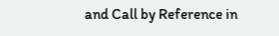and Call by Reference in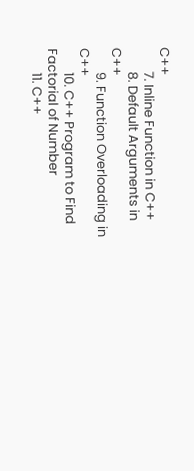C++
        7. Inline Function in C++
        8. Default Arguments in C++
        9. Function Overloading in C++
        10. C++ Program to Find Factorial of Number
        11. C++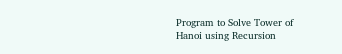Program to Solve Tower of Hanoi using Recursion